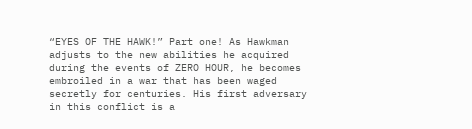“EYES OF THE HAWK!” Part one! As Hawkman adjusts to the new abilities he acquired during the events of ZERO HOUR, he becomes embroiled in a war that has been waged secretly for centuries. His first adversary in this conflict is a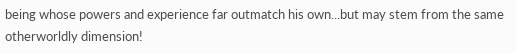being whose powers and experience far outmatch his own...but may stem from the same otherworldly dimension!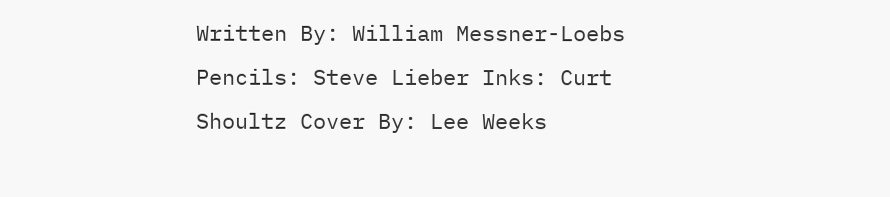Written By: William Messner-Loebs Pencils: Steve Lieber Inks: Curt Shoultz Cover By: Lee Weeks